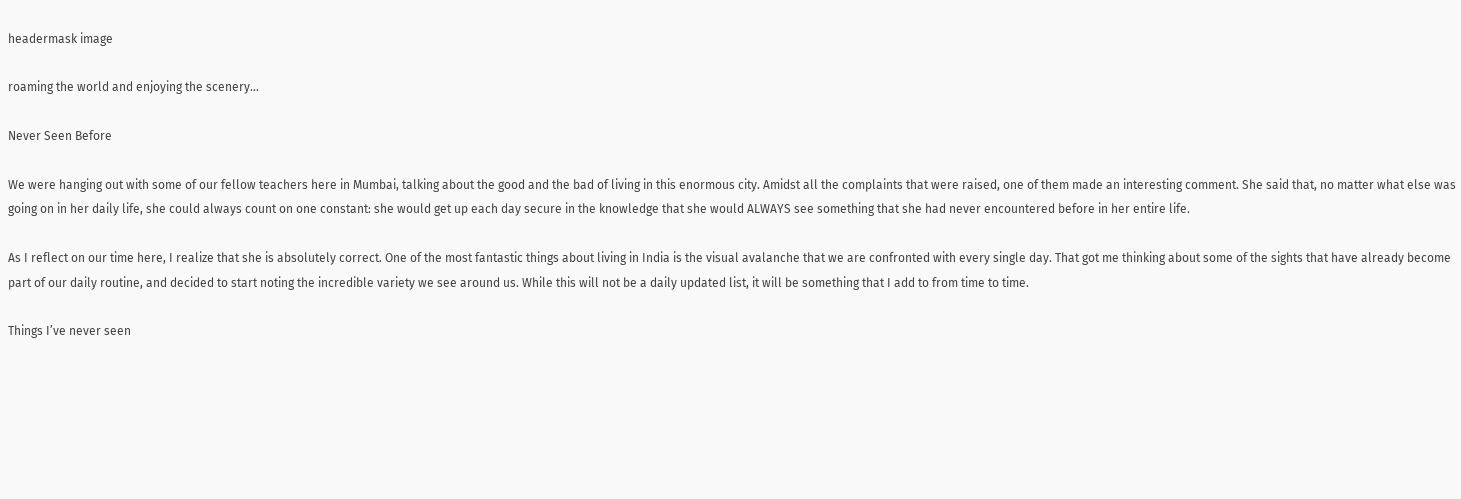headermask image

roaming the world and enjoying the scenery...

Never Seen Before

We were hanging out with some of our fellow teachers here in Mumbai, talking about the good and the bad of living in this enormous city. Amidst all the complaints that were raised, one of them made an interesting comment. She said that, no matter what else was going on in her daily life, she could always count on one constant: she would get up each day secure in the knowledge that she would ALWAYS see something that she had never encountered before in her entire life.

As I reflect on our time here, I realize that she is absolutely correct. One of the most fantastic things about living in India is the visual avalanche that we are confronted with every single day. That got me thinking about some of the sights that have already become part of our daily routine, and decided to start noting the incredible variety we see around us. While this will not be a daily updated list, it will be something that I add to from time to time.

Things I’ve never seen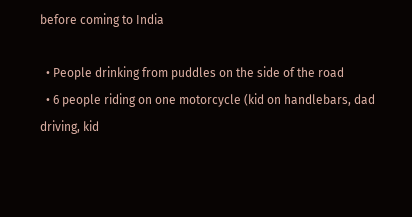before coming to India

  • People drinking from puddles on the side of the road
  • 6 people riding on one motorcycle (kid on handlebars, dad driving, kid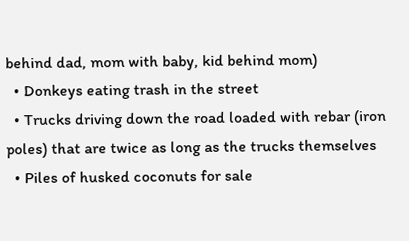behind dad, mom with baby, kid behind mom)
  • Donkeys eating trash in the street
  • Trucks driving down the road loaded with rebar (iron poles) that are twice as long as the trucks themselves
  • Piles of husked coconuts for sale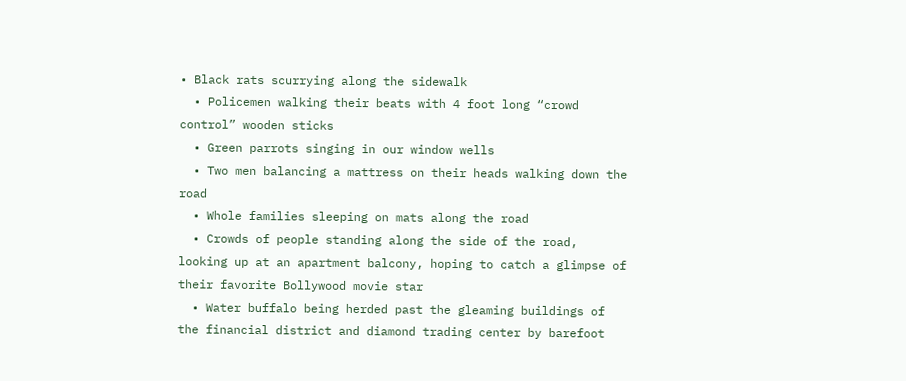• Black rats scurrying along the sidewalk
  • Policemen walking their beats with 4 foot long “crowd control” wooden sticks
  • Green parrots singing in our window wells
  • Two men balancing a mattress on their heads walking down the road
  • Whole families sleeping on mats along the road
  • Crowds of people standing along the side of the road, looking up at an apartment balcony, hoping to catch a glimpse of their favorite Bollywood movie star
  • Water buffalo being herded past the gleaming buildings of the financial district and diamond trading center by barefoot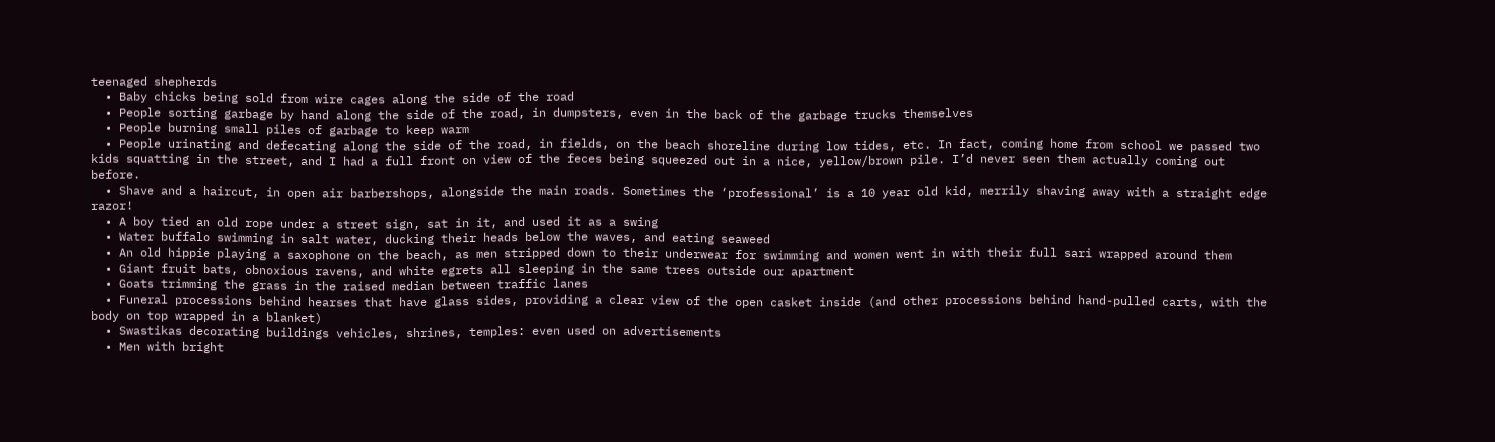teenaged shepherds
  • Baby chicks being sold from wire cages along the side of the road
  • People sorting garbage by hand along the side of the road, in dumpsters, even in the back of the garbage trucks themselves
  • People burning small piles of garbage to keep warm
  • People urinating and defecating along the side of the road, in fields, on the beach shoreline during low tides, etc. In fact, coming home from school we passed two kids squatting in the street, and I had a full front on view of the feces being squeezed out in a nice, yellow/brown pile. I’d never seen them actually coming out before.
  • Shave and a haircut, in open air barbershops, alongside the main roads. Sometimes the ‘professional’ is a 10 year old kid, merrily shaving away with a straight edge razor!
  • A boy tied an old rope under a street sign, sat in it, and used it as a swing
  • Water buffalo swimming in salt water, ducking their heads below the waves, and eating seaweed
  • An old hippie playing a saxophone on the beach, as men stripped down to their underwear for swimming and women went in with their full sari wrapped around them
  • Giant fruit bats, obnoxious ravens, and white egrets all sleeping in the same trees outside our apartment
  • Goats trimming the grass in the raised median between traffic lanes
  • Funeral processions behind hearses that have glass sides, providing a clear view of the open casket inside (and other processions behind hand-pulled carts, with the body on top wrapped in a blanket)
  • Swastikas decorating buildings vehicles, shrines, temples: even used on advertisements
  • Men with bright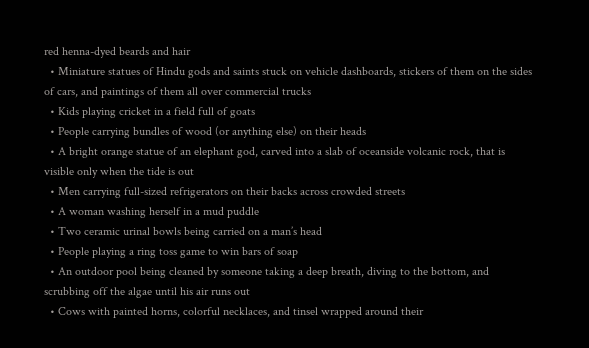red henna-dyed beards and hair
  • Miniature statues of Hindu gods and saints stuck on vehicle dashboards, stickers of them on the sides of cars, and paintings of them all over commercial trucks
  • Kids playing cricket in a field full of goats
  • People carrying bundles of wood (or anything else) on their heads
  • A bright orange statue of an elephant god, carved into a slab of oceanside volcanic rock, that is visible only when the tide is out
  • Men carrying full-sized refrigerators on their backs across crowded streets
  • A woman washing herself in a mud puddle
  • Two ceramic urinal bowls being carried on a man’s head
  • People playing a ring toss game to win bars of soap
  • An outdoor pool being cleaned by someone taking a deep breath, diving to the bottom, and scrubbing off the algae until his air runs out
  • Cows with painted horns, colorful necklaces, and tinsel wrapped around their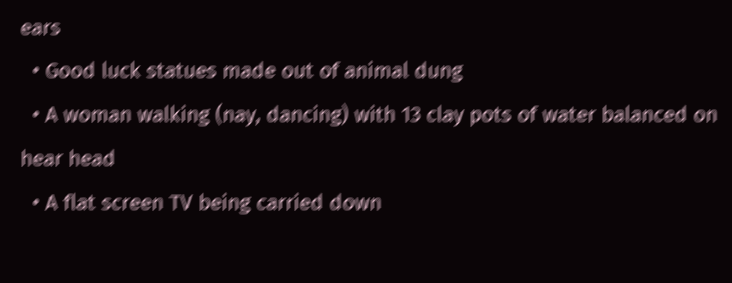ears
  • Good luck statues made out of animal dung
  • A woman walking (nay, dancing) with 13 clay pots of water balanced on hear head
  • A flat screen TV being carried down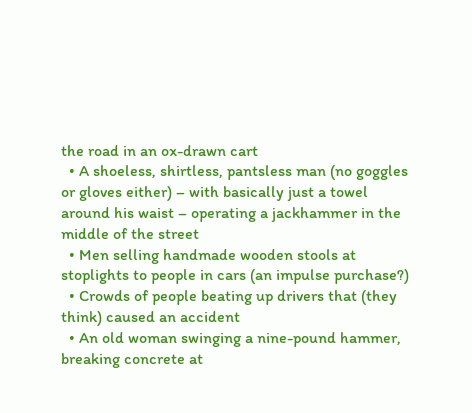the road in an ox-drawn cart
  • A shoeless, shirtless, pantsless man (no goggles or gloves either) – with basically just a towel around his waist – operating a jackhammer in the middle of the street
  • Men selling handmade wooden stools at stoplights to people in cars (an impulse purchase?)
  • Crowds of people beating up drivers that (they think) caused an accident
  • An old woman swinging a nine-pound hammer, breaking concrete at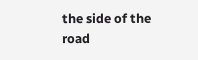the side of the road